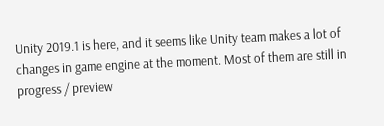Unity 2019.1 is here, and it seems like Unity team makes a lot of changes in game engine at the moment. Most of them are still in progress / preview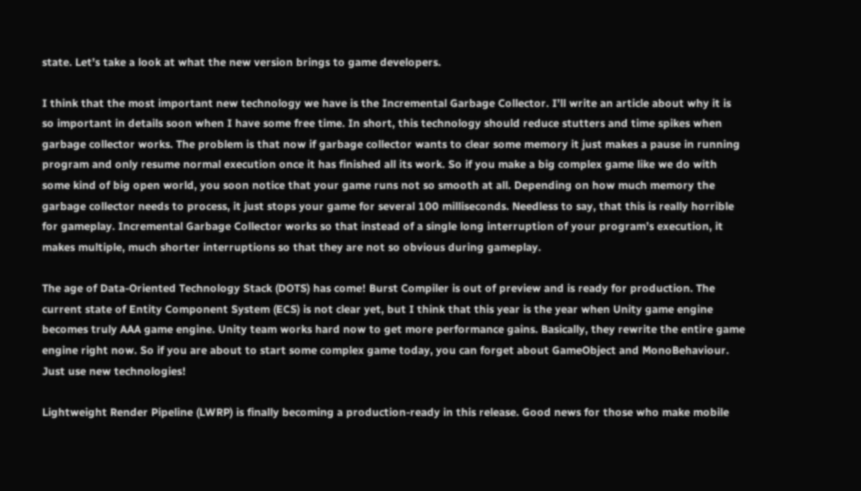state. Let’s take a look at what the new version brings to game developers.

I think that the most important new technology we have is the Incremental Garbage Collector. I’ll write an article about why it is so important in details soon when I have some free time. In short, this technology should reduce stutters and time spikes when garbage collector works. The problem is that now if garbage collector wants to clear some memory it just makes a pause in running program and only resume normal execution once it has finished all its work. So if you make a big complex game like we do with some kind of big open world, you soon notice that your game runs not so smooth at all. Depending on how much memory the garbage collector needs to process, it just stops your game for several 100 milliseconds. Needless to say, that this is really horrible for gameplay. Incremental Garbage Collector works so that instead of a single long interruption of your program’s execution, it makes multiple, much shorter interruptions so that they are not so obvious during gameplay.

The age of Data-Oriented Technology Stack (DOTS) has come! Burst Compiler is out of preview and is ready for production. The current state of Entity Component System (ECS) is not clear yet, but I think that this year is the year when Unity game engine becomes truly AAA game engine. Unity team works hard now to get more performance gains. Basically, they rewrite the entire game engine right now. So if you are about to start some complex game today, you can forget about GameObject and MonoBehaviour. Just use new technologies!

Lightweight Render Pipeline (LWRP) is finally becoming a production-ready in this release. Good news for those who make mobile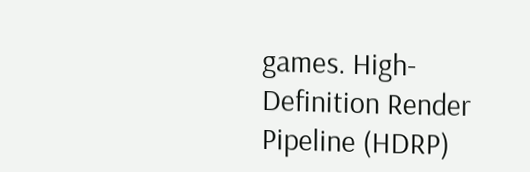games. High-Definition Render Pipeline (HDRP)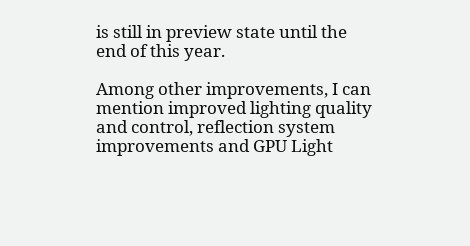is still in preview state until the end of this year.

Among other improvements, I can mention improved lighting quality and control, reflection system improvements and GPU Light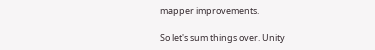mapper improvements.

So let's sum things over. Unity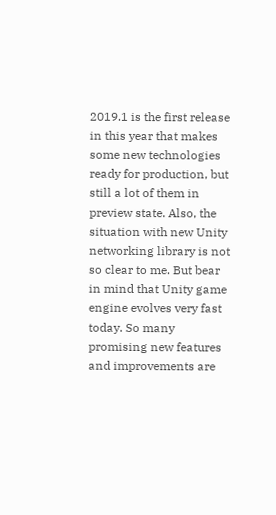2019.1 is the first release in this year that makes some new technologies ready for production, but still a lot of them in preview state. Also, the situation with new Unity networking library is not so clear to me. But bear in mind that Unity game engine evolves very fast today. So many promising new features and improvements are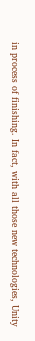in process of finishing. In fact, with all those new technologies, Unity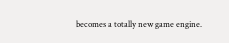becomes a totally new game engine.